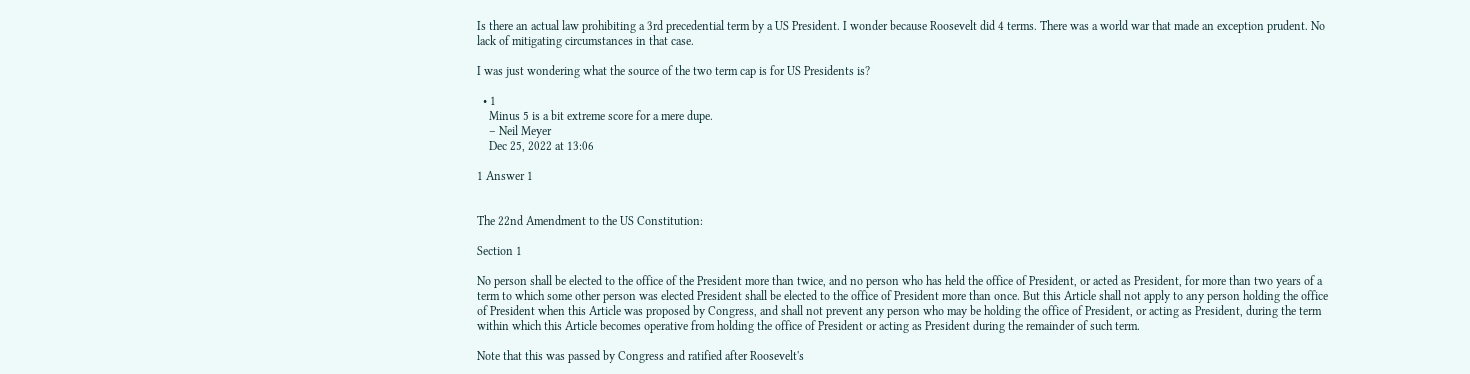Is there an actual law prohibiting a 3rd precedential term by a US President. I wonder because Roosevelt did 4 terms. There was a world war that made an exception prudent. No lack of mitigating circumstances in that case.

I was just wondering what the source of the two term cap is for US Presidents is?

  • 1
    Minus 5 is a bit extreme score for a mere dupe.
    – Neil Meyer
    Dec 25, 2022 at 13:06

1 Answer 1


The 22nd Amendment to the US Constitution:

Section 1

No person shall be elected to the office of the President more than twice, and no person who has held the office of President, or acted as President, for more than two years of a term to which some other person was elected President shall be elected to the office of President more than once. But this Article shall not apply to any person holding the office of President when this Article was proposed by Congress, and shall not prevent any person who may be holding the office of President, or acting as President, during the term within which this Article becomes operative from holding the office of President or acting as President during the remainder of such term.

Note that this was passed by Congress and ratified after Roosevelt's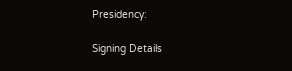Presidency:

Signing Details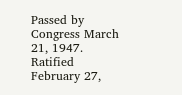Passed by Congress March 21, 1947. Ratified February 27,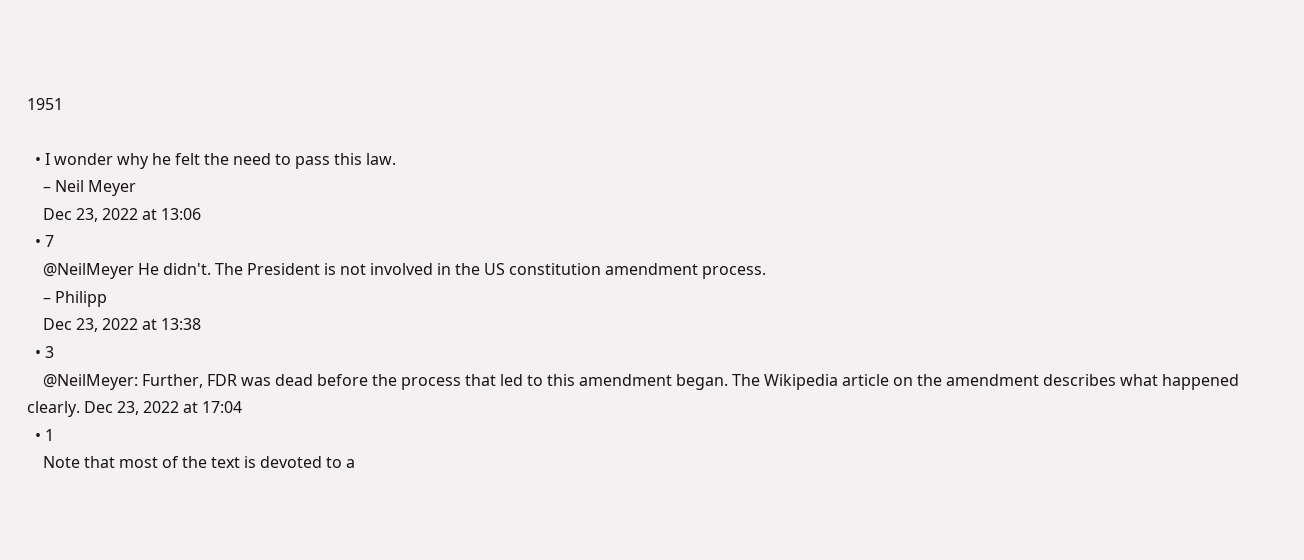1951

  • I wonder why he felt the need to pass this law.
    – Neil Meyer
    Dec 23, 2022 at 13:06
  • 7
    @NeilMeyer He didn't. The President is not involved in the US constitution amendment process.
    – Philipp
    Dec 23, 2022 at 13:38
  • 3
    @NeilMeyer: Further, FDR was dead before the process that led to this amendment began. The Wikipedia article on the amendment describes what happened clearly. Dec 23, 2022 at 17:04
  • 1
    Note that most of the text is devoted to a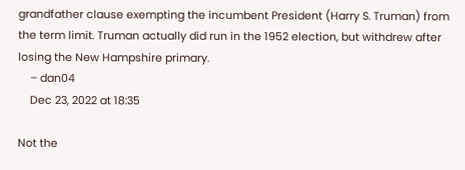grandfather clause exempting the incumbent President (Harry S. Truman) from the term limit. Truman actually did run in the 1952 election, but withdrew after losing the New Hampshire primary.
    – dan04
    Dec 23, 2022 at 18:35

Not the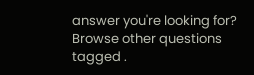answer you're looking for? Browse other questions tagged .